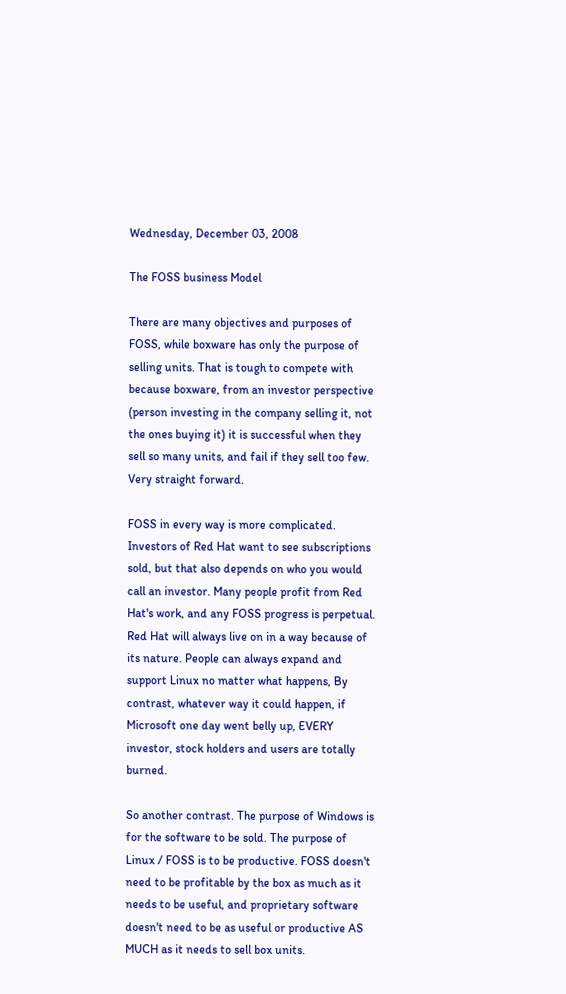Wednesday, December 03, 2008

The FOSS business Model

There are many objectives and purposes of FOSS, while boxware has only the purpose of selling units. That is tough to compete with because boxware, from an investor perspective (person investing in the company selling it, not the ones buying it) it is successful when they sell so many units, and fail if they sell too few. Very straight forward.

FOSS in every way is more complicated. Investors of Red Hat want to see subscriptions sold, but that also depends on who you would call an investor. Many people profit from Red Hat's work, and any FOSS progress is perpetual. Red Hat will always live on in a way because of its nature. People can always expand and support Linux no matter what happens, By contrast, whatever way it could happen, if Microsoft one day went belly up, EVERY investor, stock holders and users are totally burned.

So another contrast. The purpose of Windows is for the software to be sold. The purpose of Linux / FOSS is to be productive. FOSS doesn't need to be profitable by the box as much as it needs to be useful, and proprietary software doesn't need to be as useful or productive AS MUCH as it needs to sell box units.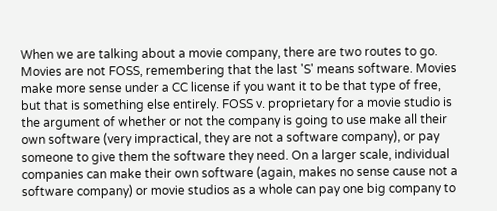When we are talking about a movie company, there are two routes to go. Movies are not FOSS, remembering that the last 'S' means software. Movies make more sense under a CC license if you want it to be that type of free, but that is something else entirely. FOSS v. proprietary for a movie studio is the argument of whether or not the company is going to use make all their own software (very impractical, they are not a software company), or pay someone to give them the software they need. On a larger scale, individual companies can make their own software (again, makes no sense cause not a software company) or movie studios as a whole can pay one big company to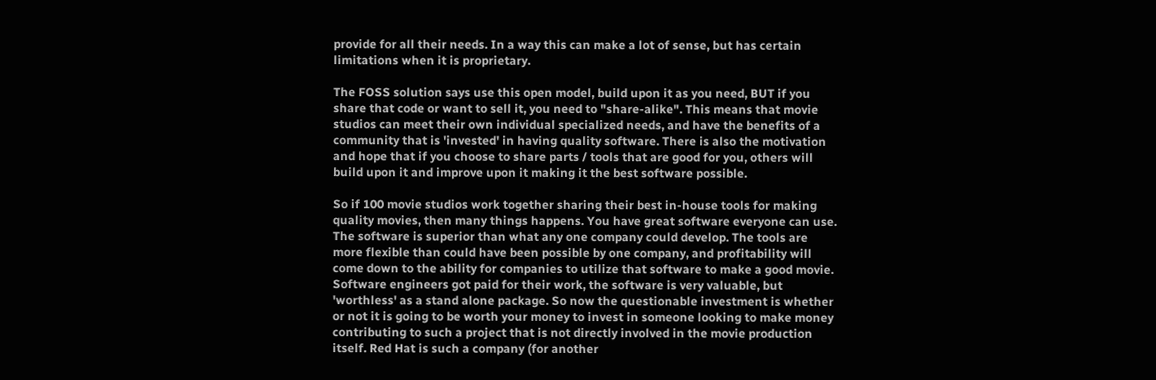provide for all their needs. In a way this can make a lot of sense, but has certain limitations when it is proprietary.

The FOSS solution says use this open model, build upon it as you need, BUT if you share that code or want to sell it, you need to "share-alike". This means that movie studios can meet their own individual specialized needs, and have the benefits of a community that is 'invested' in having quality software. There is also the motivation and hope that if you choose to share parts / tools that are good for you, others will build upon it and improve upon it making it the best software possible.

So if 100 movie studios work together sharing their best in-house tools for making quality movies, then many things happens. You have great software everyone can use. The software is superior than what any one company could develop. The tools are more flexible than could have been possible by one company, and profitability will come down to the ability for companies to utilize that software to make a good movie. Software engineers got paid for their work, the software is very valuable, but 'worthless' as a stand alone package. So now the questionable investment is whether or not it is going to be worth your money to invest in someone looking to make money contributing to such a project that is not directly involved in the movie production itself. Red Hat is such a company (for another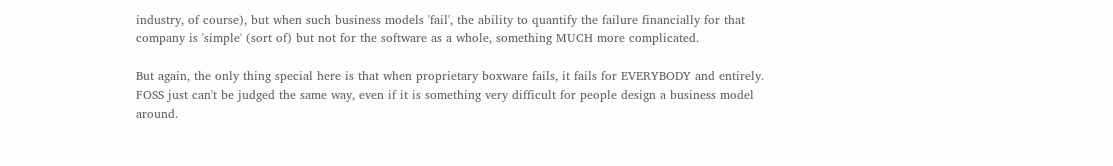industry, of course), but when such business models 'fail', the ability to quantify the failure financially for that company is 'simple' (sort of) but not for the software as a whole, something MUCH more complicated.

But again, the only thing special here is that when proprietary boxware fails, it fails for EVERYBODY and entirely. FOSS just can't be judged the same way, even if it is something very difficult for people design a business model around.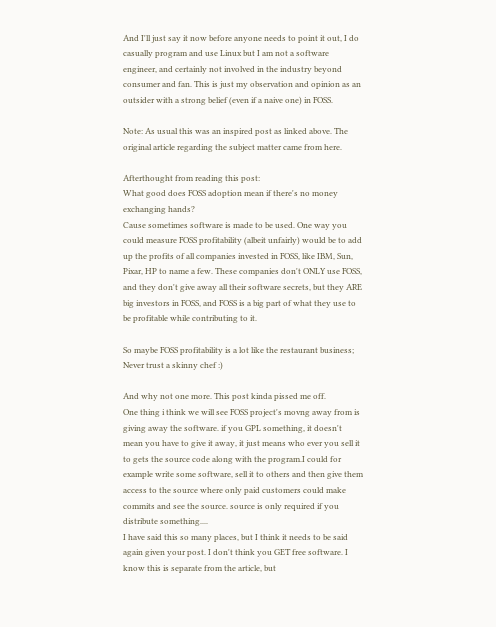And I'll just say it now before anyone needs to point it out, I do casually program and use Linux but I am not a software engineer, and certainly not involved in the industry beyond consumer and fan. This is just my observation and opinion as an outsider with a strong belief (even if a naive one) in FOSS.

Note: As usual this was an inspired post as linked above. The original article regarding the subject matter came from here.

Afterthought from reading this post:
What good does FOSS adoption mean if there's no money exchanging hands?
Cause sometimes software is made to be used. One way you could measure FOSS profitability (albeit unfairly) would be to add up the profits of all companies invested in FOSS, like IBM, Sun, Pixar, HP to name a few. These companies don't ONLY use FOSS, and they don't give away all their software secrets, but they ARE big investors in FOSS, and FOSS is a big part of what they use to be profitable while contributing to it.

So maybe FOSS profitability is a lot like the restaurant business; Never trust a skinny chef :)

And why not one more. This post kinda pissed me off.
One thing i think we will see FOSS project's movng away from is giving away the software. if you GPL something, it doesn't mean you have to give it away, it just means who ever you sell it to gets the source code along with the program.I could for example write some software, sell it to others and then give them access to the source where only paid customers could make commits and see the source. source is only required if you distribute something....
I have said this so many places, but I think it needs to be said again given your post. I don't think you GET free software. I know this is separate from the article, but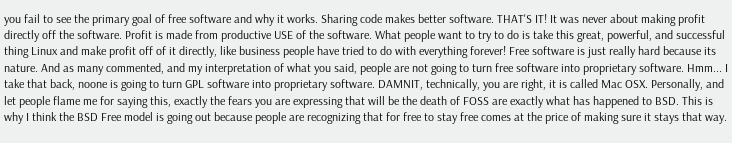you fail to see the primary goal of free software and why it works. Sharing code makes better software. THAT'S IT! It was never about making profit directly off the software. Profit is made from productive USE of the software. What people want to try to do is take this great, powerful, and successful thing Linux and make profit off of it directly, like business people have tried to do with everything forever! Free software is just really hard because its nature. And as many commented, and my interpretation of what you said, people are not going to turn free software into proprietary software. Hmm... I take that back, noone is going to turn GPL software into proprietary software. DAMNIT, technically, you are right, it is called Mac OSX. Personally, and let people flame me for saying this, exactly the fears you are expressing that will be the death of FOSS are exactly what has happened to BSD. This is why I think the BSD Free model is going out because people are recognizing that for free to stay free comes at the price of making sure it stays that way.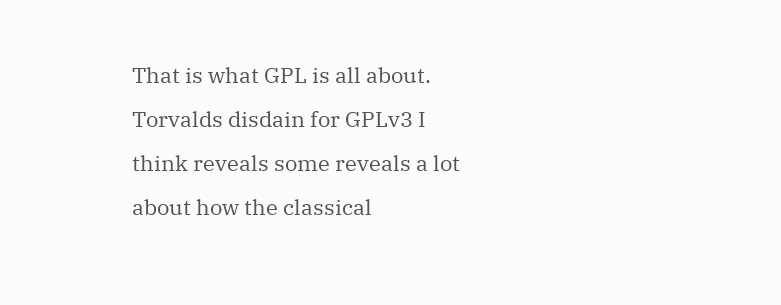That is what GPL is all about. Torvalds disdain for GPLv3 I think reveals some reveals a lot about how the classical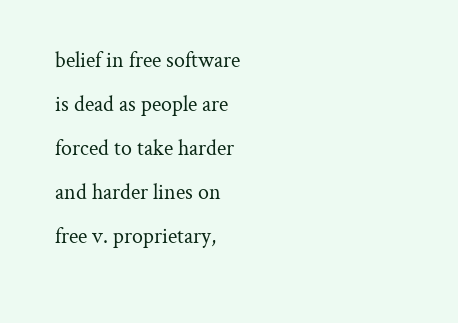belief in free software is dead as people are forced to take harder and harder lines on free v. proprietary,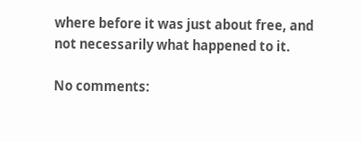where before it was just about free, and not necessarily what happened to it.

No comments: